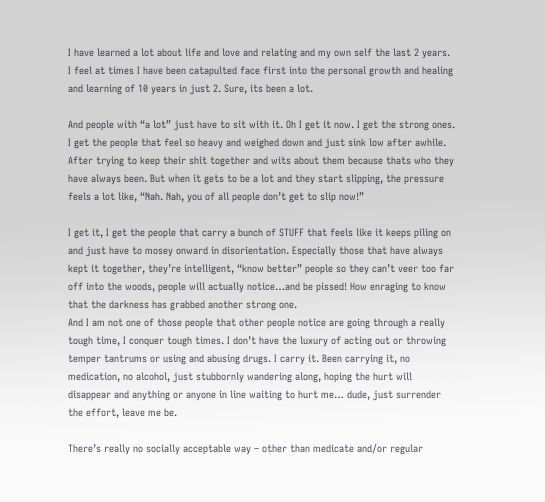I have learned a lot about life and love and relating and my own self the last 2 years. I feel at times I have been catapulted face first into the personal growth and healing and learning of 10 years in just 2. Sure, its been a lot.

And people with “a lot” just have to sit with it. Oh I get it now. I get the strong ones. I get the people that feel so heavy and weighed down and just sink low after awhile. After trying to keep their shit together and wits about them because thats who they have always been. But when it gets to be a lot and they start slipping, the pressure feels a lot like, “Nah. Nah, you of all people don’t get to slip now!”

I get it, I get the people that carry a bunch of STUFF that feels like it keeps piling on and just have to mosey onward in disorientation. Especially those that have always kept it together, they’re intelligent, “know better” people so they can’t veer too far off into the woods, people will actually notice…and be pissed! How enraging to know that the darkness has grabbed another strong one.
And I am not one of those people that other people notice are going through a really tough time, I conquer tough times. I don’t have the luxury of acting out or throwing temper tantrums or using and abusing drugs. I carry it. Been carrying it, no medication, no alcohol, just stubbornly wandering along, hoping the hurt will disappear and anything or anyone in line waiting to hurt me… dude, just surrender the effort, leave me be.

There’s really no socially acceptable way – other than medicate and/or regular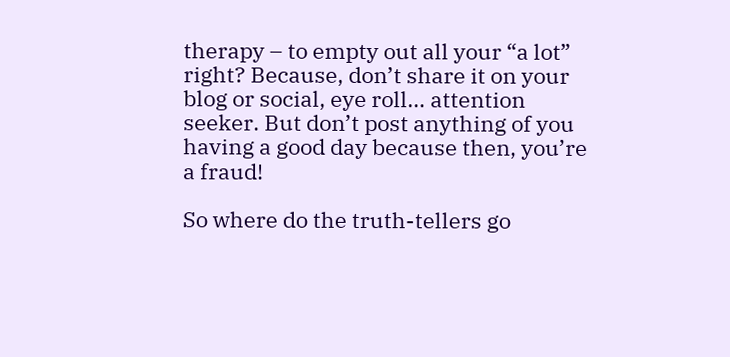therapy – to empty out all your “a lot” right? Because, don’t share it on your blog or social, eye roll… attention seeker. But don’t post anything of you having a good day because then, you’re a fraud!

So where do the truth-tellers go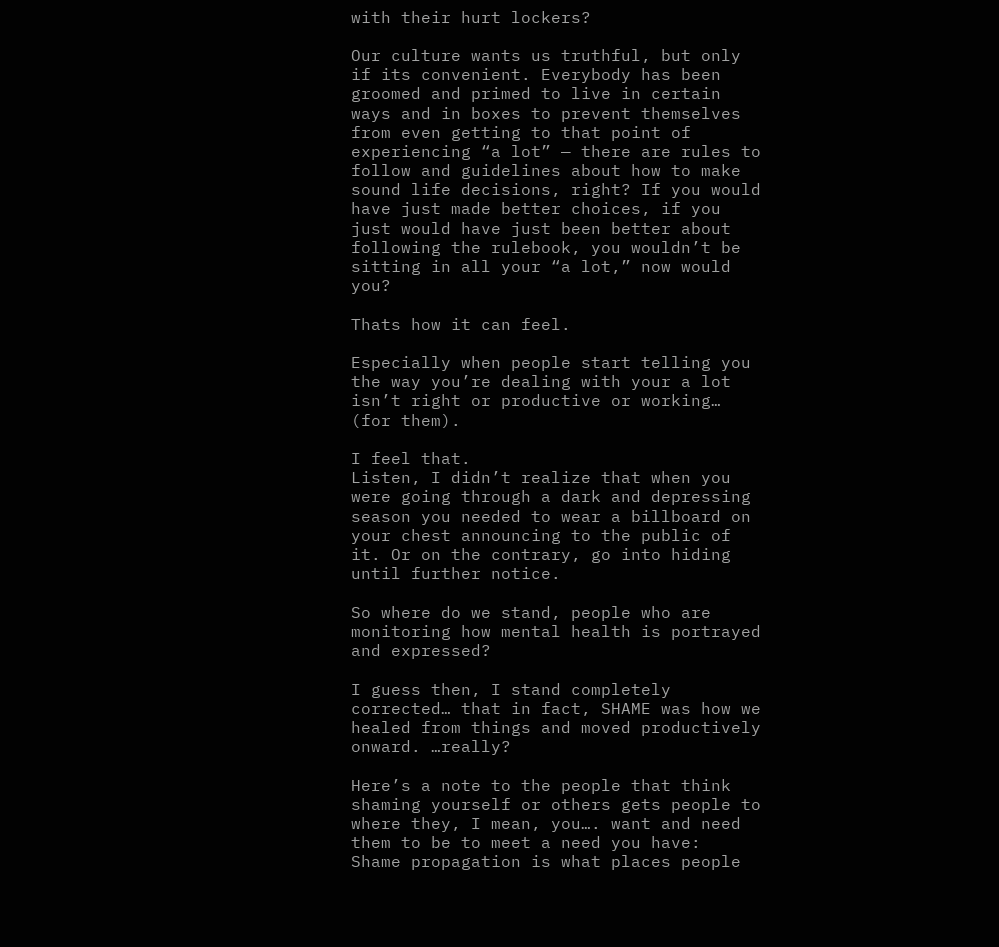with their hurt lockers?

Our culture wants us truthful, but only if its convenient. Everybody has been groomed and primed to live in certain ways and in boxes to prevent themselves from even getting to that point of experiencing “a lot” — there are rules to follow and guidelines about how to make sound life decisions, right? If you would have just made better choices, if you just would have just been better about following the rulebook, you wouldn’t be sitting in all your “a lot,” now would you?

Thats how it can feel.

Especially when people start telling you the way you’re dealing with your a lot isn’t right or productive or working… (for them).

I feel that.
Listen, I didn’t realize that when you were going through a dark and depressing season you needed to wear a billboard on your chest announcing to the public of it. Or on the contrary, go into hiding until further notice.

So where do we stand, people who are monitoring how mental health is portrayed and expressed?

I guess then, I stand completely corrected… that in fact, SHAME was how we healed from things and moved productively onward. …really?

Here’s a note to the people that think shaming yourself or others gets people to where they, I mean, you…. want and need them to be to meet a need you have:
Shame propagation is what places people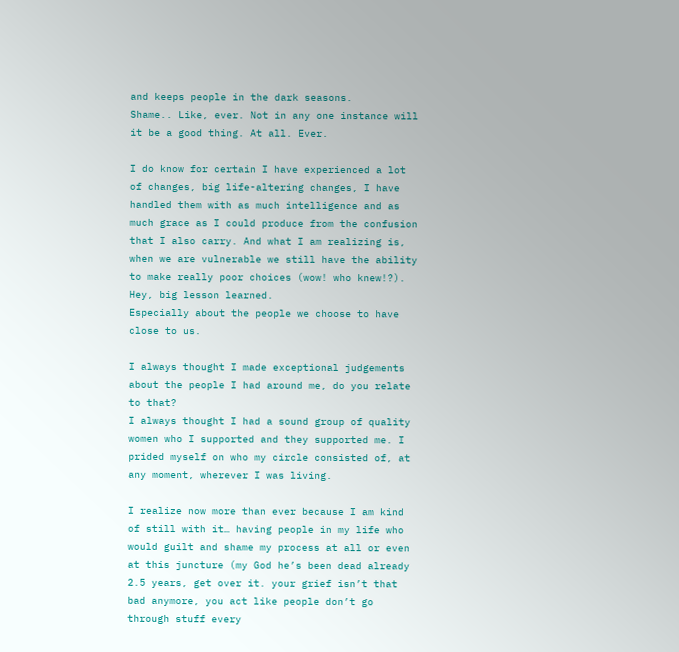and keeps people in the dark seasons.
Shame.. Like, ever. Not in any one instance will it be a good thing. At all. Ever.

I do know for certain I have experienced a lot of changes, big life-altering changes, I have handled them with as much intelligence and as much grace as I could produce from the confusion that I also carry. And what I am realizing is, when we are vulnerable we still have the ability to make really poor choices (wow! who knew!?). Hey, big lesson learned.
Especially about the people we choose to have close to us.

I always thought I made exceptional judgements about the people I had around me, do you relate to that?
I always thought I had a sound group of quality women who I supported and they supported me. I prided myself on who my circle consisted of, at any moment, wherever I was living.

I realize now more than ever because I am kind of still with it… having people in my life who would guilt and shame my process at all or even at this juncture (my God he’s been dead already 2.5 years, get over it. your grief isn’t that bad anymore, you act like people don’t go through stuff every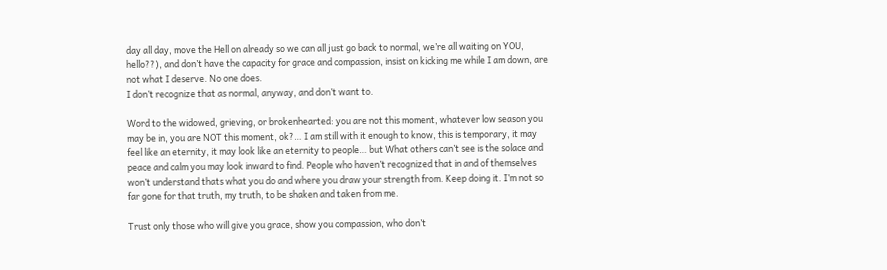day all day, move the Hell on already so we can all just go back to normal, we’re all waiting on YOU, hello??), and don’t have the capacity for grace and compassion, insist on kicking me while I am down, are not what I deserve. No one does.
I don’t recognize that as normal, anyway, and don’t want to.

Word to the widowed, grieving, or brokenhearted: you are not this moment, whatever low season you may be in, you are NOT this moment, ok?… I am still with it enough to know, this is temporary, it may feel like an eternity, it may look like an eternity to people… but What others can’t see is the solace and peace and calm you may look inward to find. People who haven’t recognized that in and of themselves won’t understand thats what you do and where you draw your strength from. Keep doing it. I’m not so far gone for that truth, my truth, to be shaken and taken from me.

Trust only those who will give you grace, show you compassion, who don’t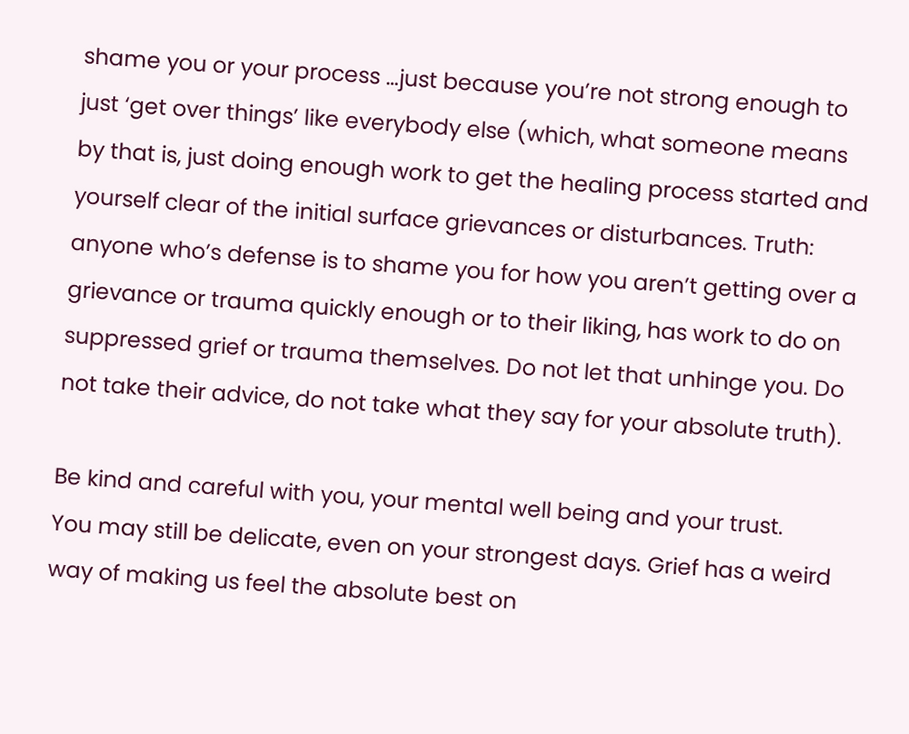shame you or your process …just because you’re not strong enough to just ‘get over things’ like everybody else (which, what someone means by that is, just doing enough work to get the healing process started and yourself clear of the initial surface grievances or disturbances. Truth: anyone who’s defense is to shame you for how you aren’t getting over a grievance or trauma quickly enough or to their liking, has work to do on suppressed grief or trauma themselves. Do not let that unhinge you. Do not take their advice, do not take what they say for your absolute truth).

Be kind and careful with you, your mental well being and your trust.
You may still be delicate, even on your strongest days. Grief has a weird way of making us feel the absolute best on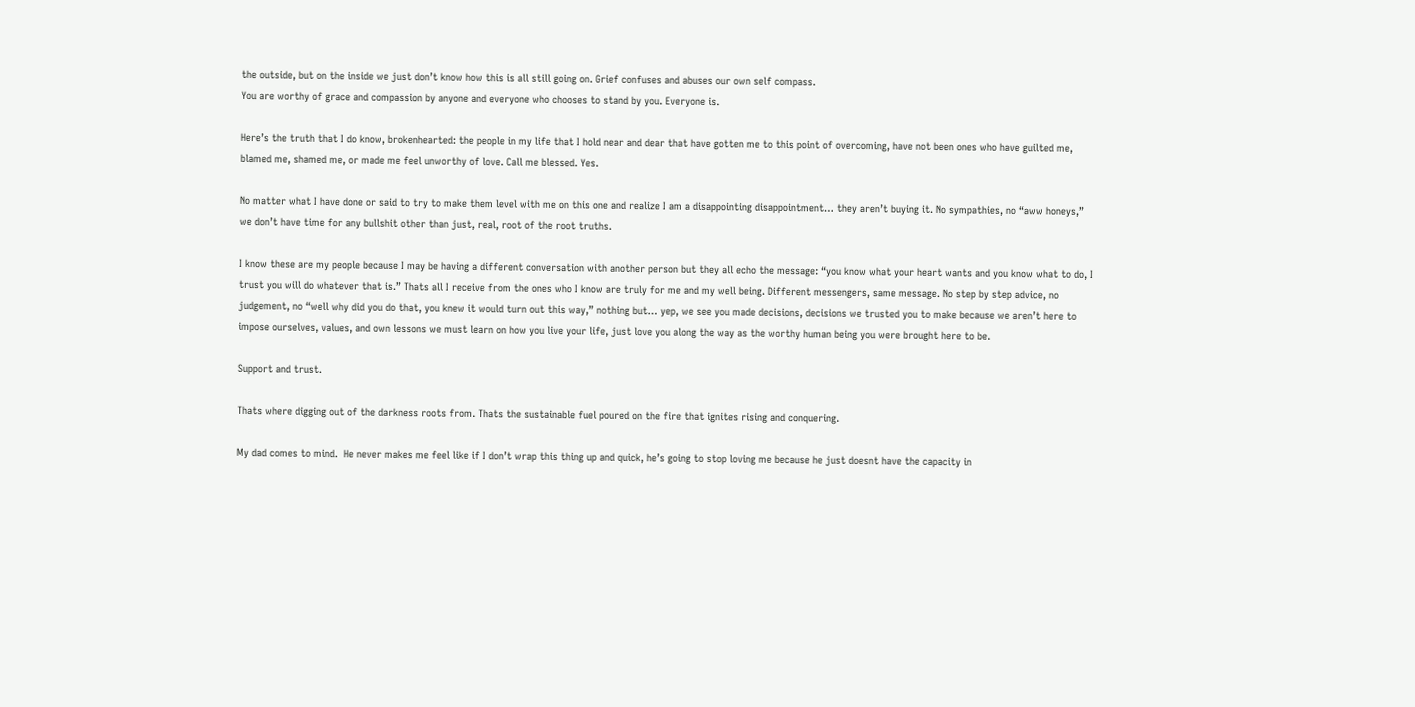the outside, but on the inside we just don’t know how this is all still going on. Grief confuses and abuses our own self compass.
You are worthy of grace and compassion by anyone and everyone who chooses to stand by you. Everyone is.

Here’s the truth that I do know, brokenhearted: the people in my life that I hold near and dear that have gotten me to this point of overcoming, have not been ones who have guilted me, blamed me, shamed me, or made me feel unworthy of love. Call me blessed. Yes.

No matter what I have done or said to try to make them level with me on this one and realize I am a disappointing disappointment… they aren’t buying it. No sympathies, no “aww honeys,” we don’t have time for any bullshit other than just, real, root of the root truths.

I know these are my people because I may be having a different conversation with another person but they all echo the message: “you know what your heart wants and you know what to do, I trust you will do whatever that is.” Thats all I receive from the ones who I know are truly for me and my well being. Different messengers, same message. No step by step advice, no judgement, no “well why did you do that, you knew it would turn out this way,” nothing but… yep, we see you made decisions, decisions we trusted you to make because we aren’t here to impose ourselves, values, and own lessons we must learn on how you live your life, just love you along the way as the worthy human being you were brought here to be.

Support and trust.

Thats where digging out of the darkness roots from. Thats the sustainable fuel poured on the fire that ignites rising and conquering.

My dad comes to mind.  He never makes me feel like if I don’t wrap this thing up and quick, he’s going to stop loving me because he just doesnt have the capacity in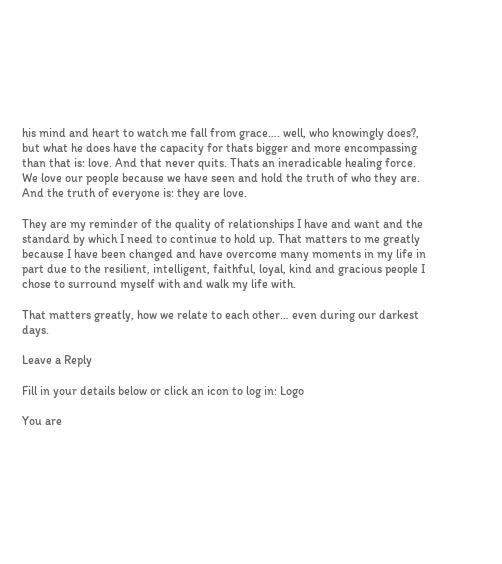his mind and heart to watch me fall from grace…. well, who knowingly does?, but what he does have the capacity for thats bigger and more encompassing than that is: love. And that never quits. Thats an ineradicable healing force.
We love our people because we have seen and hold the truth of who they are. And the truth of everyone is: they are love.

They are my reminder of the quality of relationships I have and want and the standard by which I need to continue to hold up. That matters to me greatly because I have been changed and have overcome many moments in my life in part due to the resilient, intelligent, faithful, loyal, kind and gracious people I chose to surround myself with and walk my life with.

That matters greatly, how we relate to each other… even during our darkest days.

Leave a Reply

Fill in your details below or click an icon to log in: Logo

You are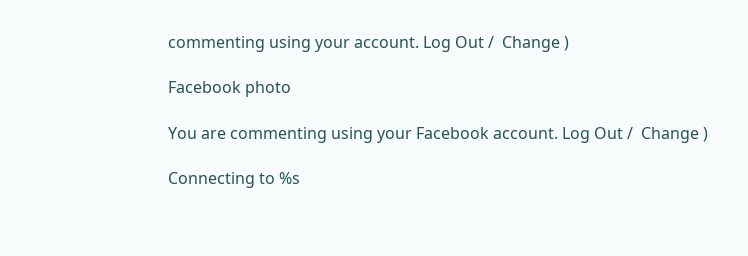commenting using your account. Log Out /  Change )

Facebook photo

You are commenting using your Facebook account. Log Out /  Change )

Connecting to %s